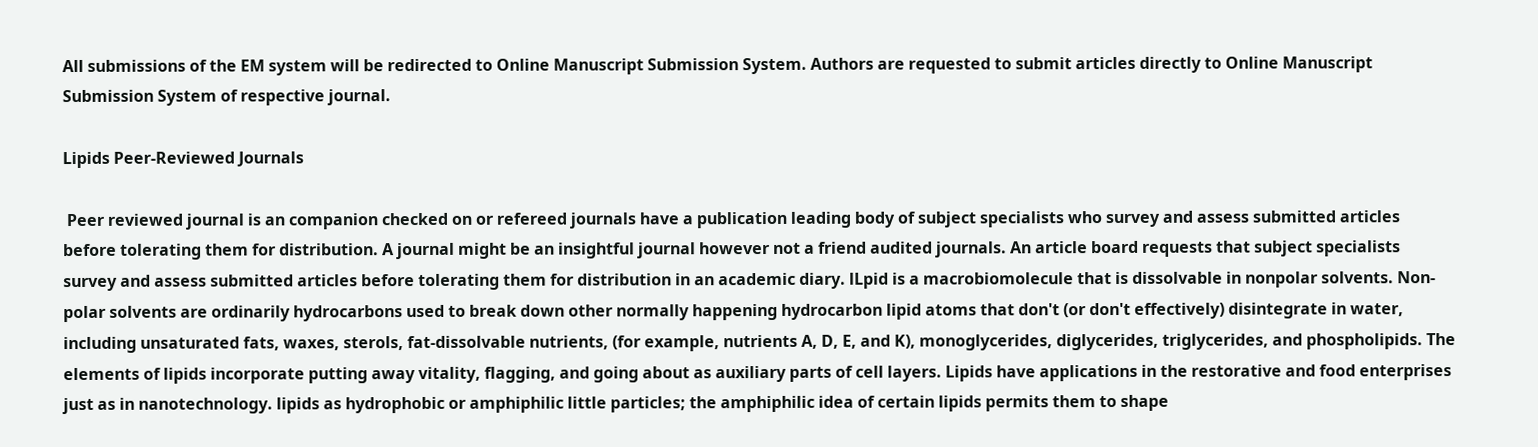All submissions of the EM system will be redirected to Online Manuscript Submission System. Authors are requested to submit articles directly to Online Manuscript Submission System of respective journal.

Lipids Peer-Reviewed Journals

 Peer reviewed journal is an companion checked on or refereed journals have a publication leading body of subject specialists who survey and assess submitted articles before tolerating them for distribution. A journal might be an insightful journal however not a friend audited journals. An article board requests that subject specialists survey and assess submitted articles before tolerating them for distribution in an academic diary. lLpid is a macrobiomolecule that is dissolvable in nonpolar solvents. Non-polar solvents are ordinarily hydrocarbons used to break down other normally happening hydrocarbon lipid atoms that don't (or don't effectively) disintegrate in water, including unsaturated fats, waxes, sterols, fat-dissolvable nutrients, (for example, nutrients A, D, E, and K), monoglycerides, diglycerides, triglycerides, and phospholipids. The elements of lipids incorporate putting away vitality, flagging, and going about as auxiliary parts of cell layers. Lipids have applications in the restorative and food enterprises just as in nanotechnology. lipids as hydrophobic or amphiphilic little particles; the amphiphilic idea of certain lipids permits them to shape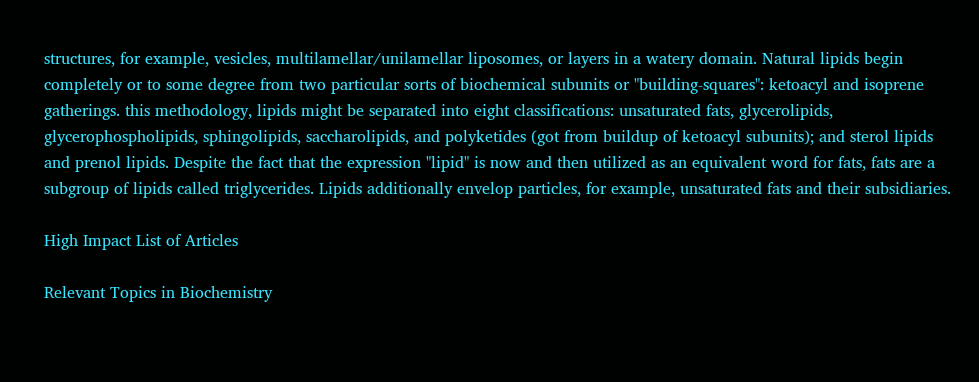structures, for example, vesicles, multilamellar/unilamellar liposomes, or layers in a watery domain. Natural lipids begin completely or to some degree from two particular sorts of biochemical subunits or "building-squares": ketoacyl and isoprene gatherings. this methodology, lipids might be separated into eight classifications: unsaturated fats, glycerolipids, glycerophospholipids, sphingolipids, saccharolipids, and polyketides (got from buildup of ketoacyl subunits); and sterol lipids and prenol lipids. Despite the fact that the expression "lipid" is now and then utilized as an equivalent word for fats, fats are a subgroup of lipids called triglycerides. Lipids additionally envelop particles, for example, unsaturated fats and their subsidiaries.

High Impact List of Articles

Relevant Topics in Biochemistry